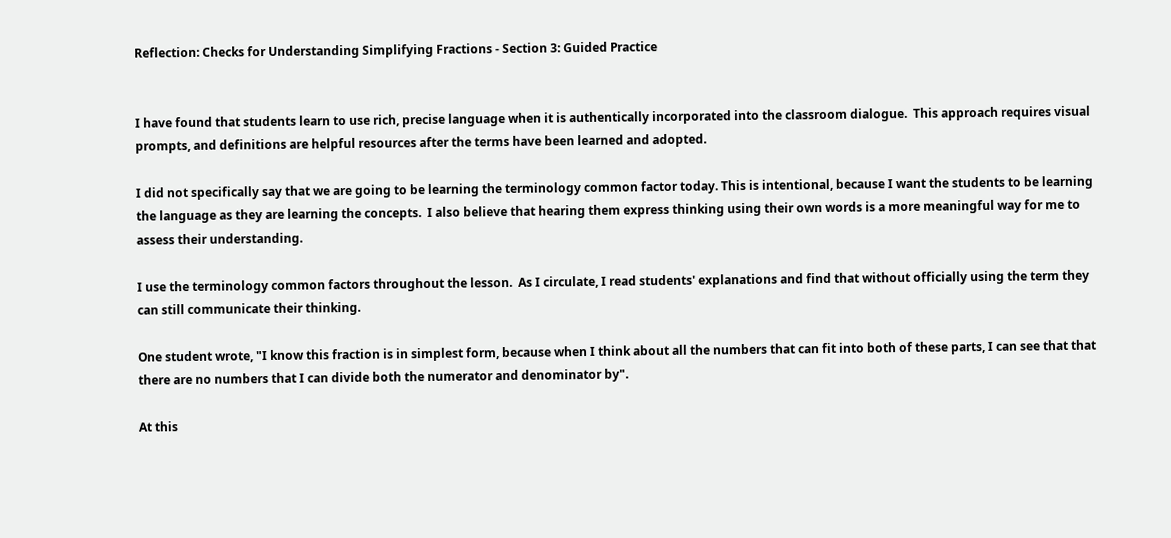Reflection: Checks for Understanding Simplifying Fractions - Section 3: Guided Practice


I have found that students learn to use rich, precise language when it is authentically incorporated into the classroom dialogue.  This approach requires visual prompts, and definitions are helpful resources after the terms have been learned and adopted.

I did not specifically say that we are going to be learning the terminology common factor today. This is intentional, because I want the students to be learning the language as they are learning the concepts.  I also believe that hearing them express thinking using their own words is a more meaningful way for me to assess their understanding.

I use the terminology common factors throughout the lesson.  As I circulate, I read students' explanations and find that without officially using the term they can still communicate their thinking.

One student wrote, "I know this fraction is in simplest form, because when I think about all the numbers that can fit into both of these parts, I can see that that there are no numbers that I can divide both the numerator and denominator by".

At this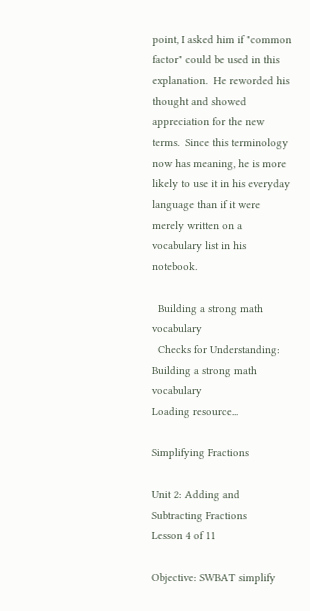point, I asked him if "common factor" could be used in this explanation.  He reworded his thought and showed appreciation for the new terms.  Since this terminology now has meaning, he is more likely to use it in his everyday language than if it were merely written on a vocabulary list in his notebook.

  Building a strong math vocabulary
  Checks for Understanding: Building a strong math vocabulary
Loading resource...

Simplifying Fractions

Unit 2: Adding and Subtracting Fractions
Lesson 4 of 11

Objective: SWBAT simplify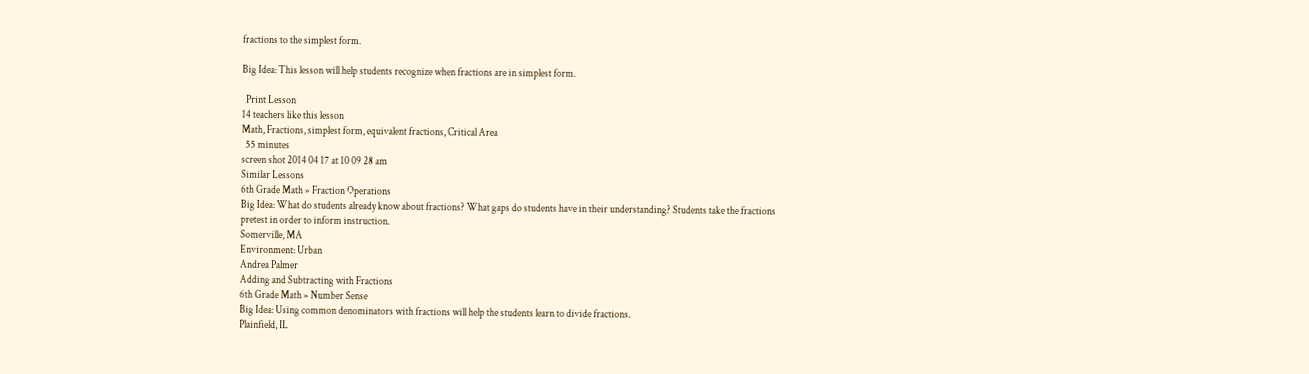fractions to the simplest form.

Big Idea: This lesson will help students recognize when fractions are in simplest form.

  Print Lesson
14 teachers like this lesson
Math, Fractions, simplest form, equivalent fractions, Critical Area
  55 minutes
screen shot 2014 04 17 at 10 09 28 am
Similar Lessons
6th Grade Math » Fraction Operations
Big Idea: What do students already know about fractions? What gaps do students have in their understanding? Students take the fractions pretest in order to inform instruction.
Somerville, MA
Environment: Urban
Andrea Palmer
Adding and Subtracting with Fractions
6th Grade Math » Number Sense
Big Idea: Using common denominators with fractions will help the students learn to divide fractions.
Plainfield, IL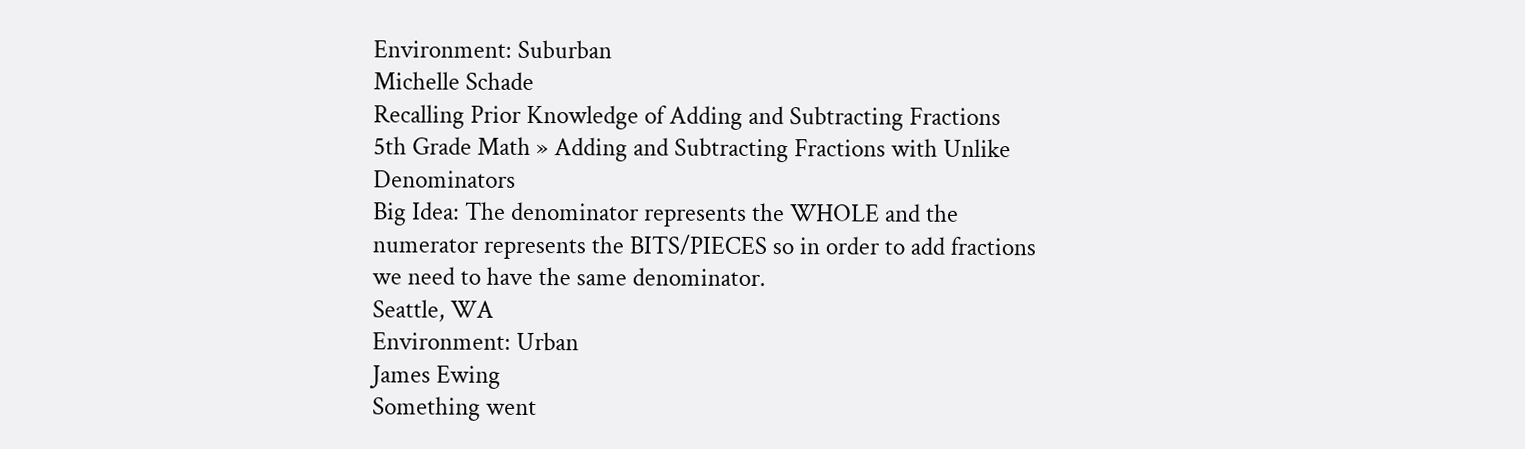Environment: Suburban
Michelle Schade
Recalling Prior Knowledge of Adding and Subtracting Fractions
5th Grade Math » Adding and Subtracting Fractions with Unlike Denominators
Big Idea: The denominator represents the WHOLE and the numerator represents the BITS/PIECES so in order to add fractions we need to have the same denominator.
Seattle, WA
Environment: Urban
James Ewing
Something went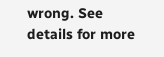wrong. See details for more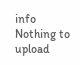info
Nothing to upload